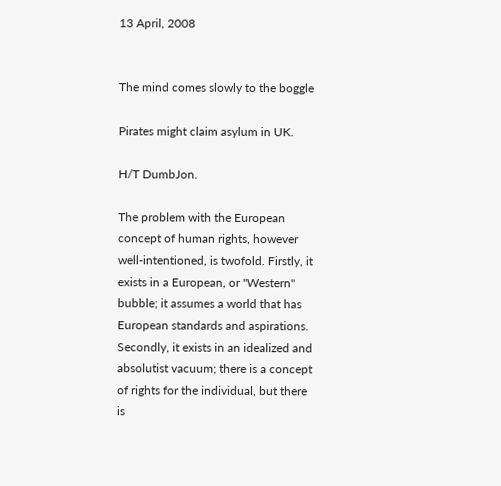13 April, 2008


The mind comes slowly to the boggle

Pirates might claim asylum in UK.

H/T DumbJon.

The problem with the European concept of human rights, however well-intentioned, is twofold. Firstly, it exists in a European, or "Western" bubble; it assumes a world that has European standards and aspirations. Secondly, it exists in an idealized and absolutist vacuum; there is a concept of rights for the individual, but there is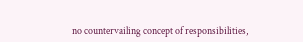no countervailing concept of responsibilities,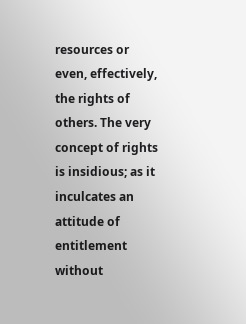resources or even, effectively, the rights of others. The very concept of rights is insidious; as it inculcates an attitude of entitlement without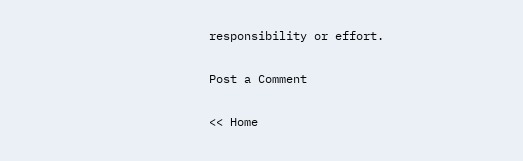responsibility or effort.

Post a Comment

<< Home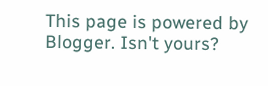This page is powered by Blogger. Isn't yours?